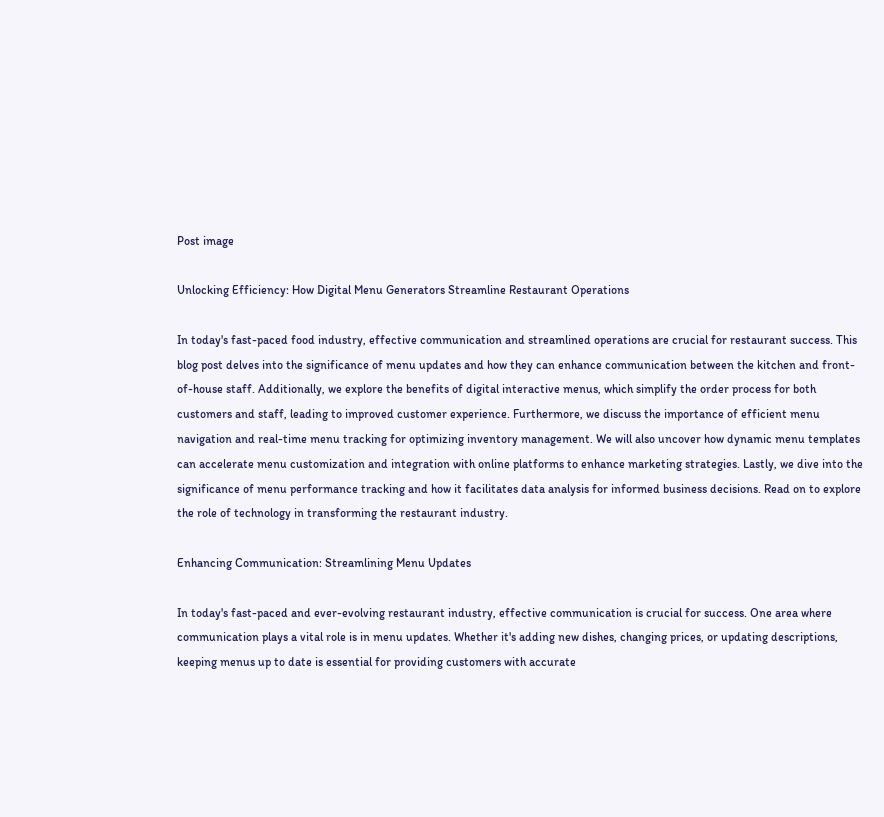Post image

Unlocking Efficiency: How Digital Menu Generators Streamline Restaurant Operations

In today's fast-paced food industry, effective communication and streamlined operations are crucial for restaurant success. This blog post delves into the significance of menu updates and how they can enhance communication between the kitchen and front-of-house staff. Additionally, we explore the benefits of digital interactive menus, which simplify the order process for both customers and staff, leading to improved customer experience. Furthermore, we discuss the importance of efficient menu navigation and real-time menu tracking for optimizing inventory management. We will also uncover how dynamic menu templates can accelerate menu customization and integration with online platforms to enhance marketing strategies. Lastly, we dive into the significance of menu performance tracking and how it facilitates data analysis for informed business decisions. Read on to explore the role of technology in transforming the restaurant industry.

Enhancing Communication: Streamlining Menu Updates

In today's fast-paced and ever-evolving restaurant industry, effective communication is crucial for success. One area where communication plays a vital role is in menu updates. Whether it's adding new dishes, changing prices, or updating descriptions, keeping menus up to date is essential for providing customers with accurate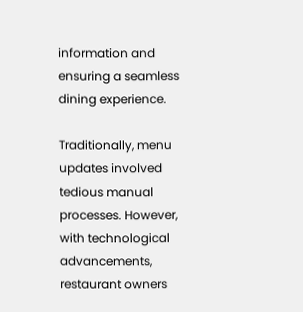information and ensuring a seamless dining experience.

Traditionally, menu updates involved tedious manual processes. However, with technological advancements, restaurant owners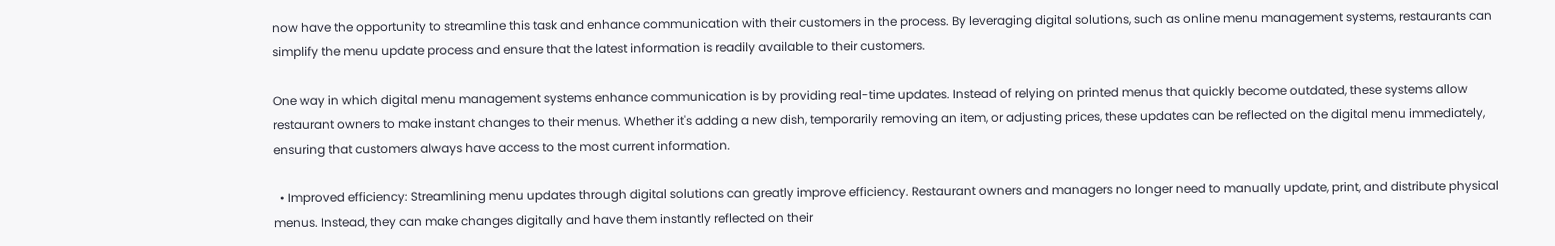now have the opportunity to streamline this task and enhance communication with their customers in the process. By leveraging digital solutions, such as online menu management systems, restaurants can simplify the menu update process and ensure that the latest information is readily available to their customers.

One way in which digital menu management systems enhance communication is by providing real-time updates. Instead of relying on printed menus that quickly become outdated, these systems allow restaurant owners to make instant changes to their menus. Whether it's adding a new dish, temporarily removing an item, or adjusting prices, these updates can be reflected on the digital menu immediately, ensuring that customers always have access to the most current information.

  • Improved efficiency: Streamlining menu updates through digital solutions can greatly improve efficiency. Restaurant owners and managers no longer need to manually update, print, and distribute physical menus. Instead, they can make changes digitally and have them instantly reflected on their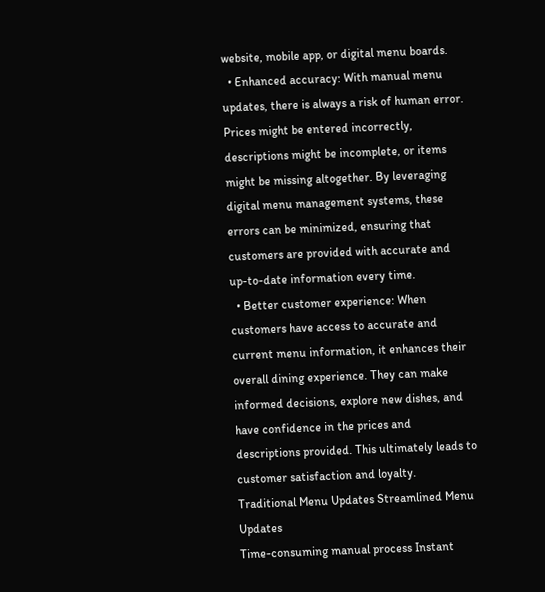website, mobile app, or digital menu boards.
  • Enhanced accuracy: With manual menu updates, there is always a risk of human error. Prices might be entered incorrectly, descriptions might be incomplete, or items might be missing altogether. By leveraging digital menu management systems, these errors can be minimized, ensuring that customers are provided with accurate and up-to-date information every time.
  • Better customer experience: When customers have access to accurate and current menu information, it enhances their overall dining experience. They can make informed decisions, explore new dishes, and have confidence in the prices and descriptions provided. This ultimately leads to customer satisfaction and loyalty.
Traditional Menu Updates Streamlined Menu Updates
Time-consuming manual process Instant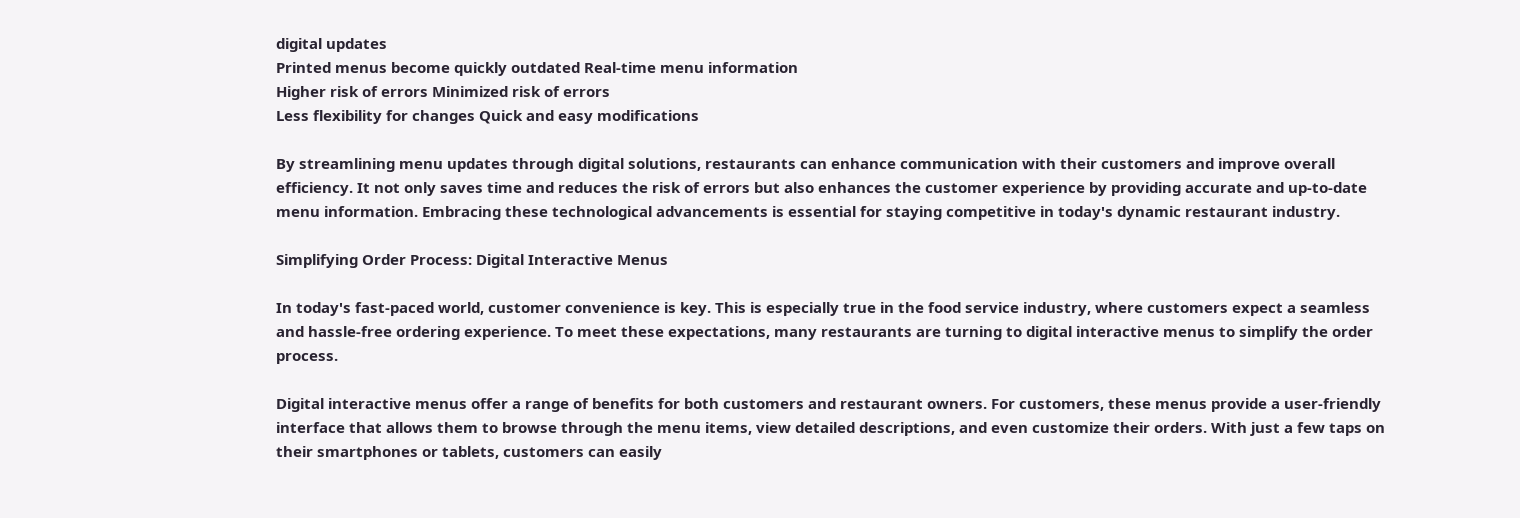digital updates
Printed menus become quickly outdated Real-time menu information
Higher risk of errors Minimized risk of errors
Less flexibility for changes Quick and easy modifications

By streamlining menu updates through digital solutions, restaurants can enhance communication with their customers and improve overall efficiency. It not only saves time and reduces the risk of errors but also enhances the customer experience by providing accurate and up-to-date menu information. Embracing these technological advancements is essential for staying competitive in today's dynamic restaurant industry.

Simplifying Order Process: Digital Interactive Menus

In today's fast-paced world, customer convenience is key. This is especially true in the food service industry, where customers expect a seamless and hassle-free ordering experience. To meet these expectations, many restaurants are turning to digital interactive menus to simplify the order process.

Digital interactive menus offer a range of benefits for both customers and restaurant owners. For customers, these menus provide a user-friendly interface that allows them to browse through the menu items, view detailed descriptions, and even customize their orders. With just a few taps on their smartphones or tablets, customers can easily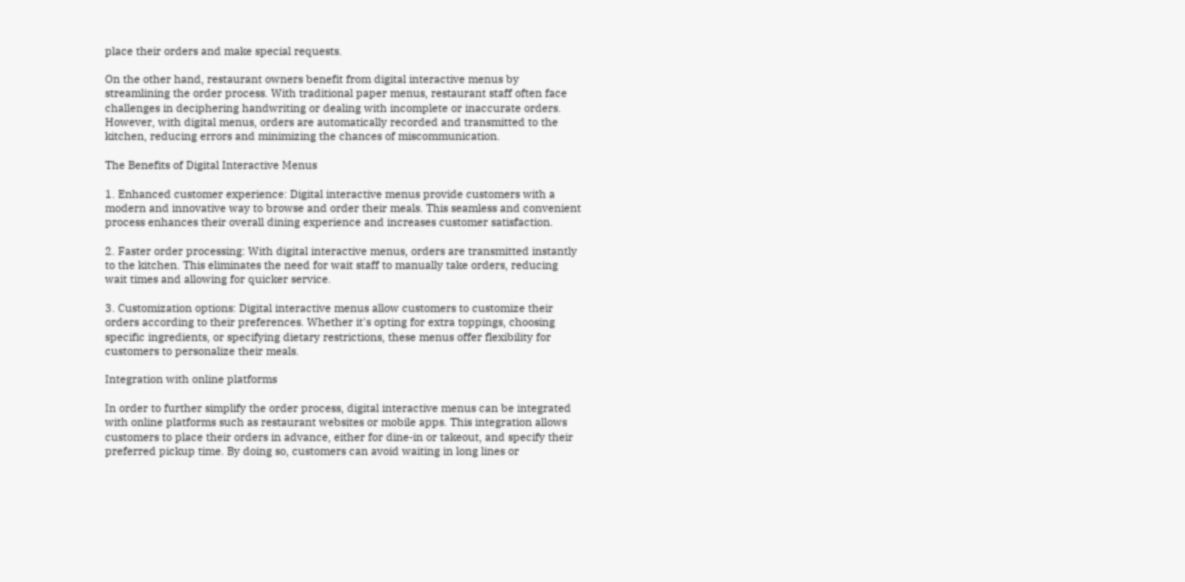place their orders and make special requests.

On the other hand, restaurant owners benefit from digital interactive menus by streamlining the order process. With traditional paper menus, restaurant staff often face challenges in deciphering handwriting or dealing with incomplete or inaccurate orders. However, with digital menus, orders are automatically recorded and transmitted to the kitchen, reducing errors and minimizing the chances of miscommunication.

The Benefits of Digital Interactive Menus

1. Enhanced customer experience: Digital interactive menus provide customers with a modern and innovative way to browse and order their meals. This seamless and convenient process enhances their overall dining experience and increases customer satisfaction.

2. Faster order processing: With digital interactive menus, orders are transmitted instantly to the kitchen. This eliminates the need for wait staff to manually take orders, reducing wait times and allowing for quicker service.

3. Customization options: Digital interactive menus allow customers to customize their orders according to their preferences. Whether it's opting for extra toppings, choosing specific ingredients, or specifying dietary restrictions, these menus offer flexibility for customers to personalize their meals.

Integration with online platforms

In order to further simplify the order process, digital interactive menus can be integrated with online platforms such as restaurant websites or mobile apps. This integration allows customers to place their orders in advance, either for dine-in or takeout, and specify their preferred pickup time. By doing so, customers can avoid waiting in long lines or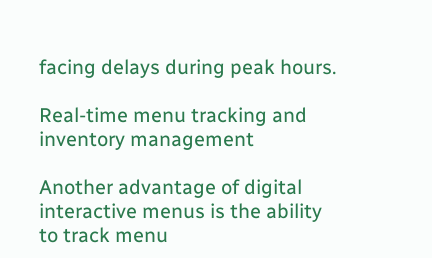facing delays during peak hours.

Real-time menu tracking and inventory management

Another advantage of digital interactive menus is the ability to track menu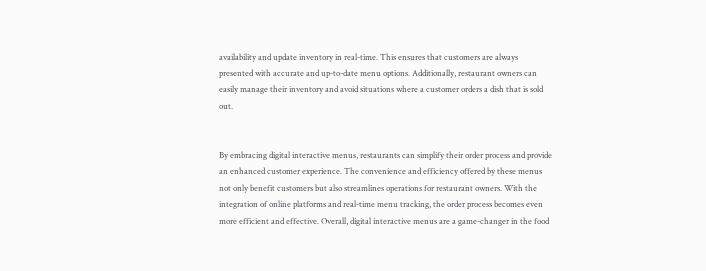availability and update inventory in real-time. This ensures that customers are always presented with accurate and up-to-date menu options. Additionally, restaurant owners can easily manage their inventory and avoid situations where a customer orders a dish that is sold out.


By embracing digital interactive menus, restaurants can simplify their order process and provide an enhanced customer experience. The convenience and efficiency offered by these menus not only benefit customers but also streamlines operations for restaurant owners. With the integration of online platforms and real-time menu tracking, the order process becomes even more efficient and effective. Overall, digital interactive menus are a game-changer in the food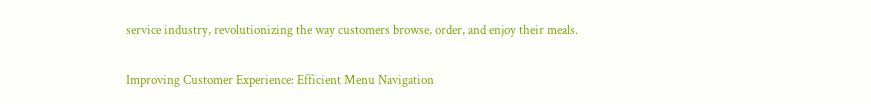service industry, revolutionizing the way customers browse, order, and enjoy their meals.

Improving Customer Experience: Efficient Menu Navigation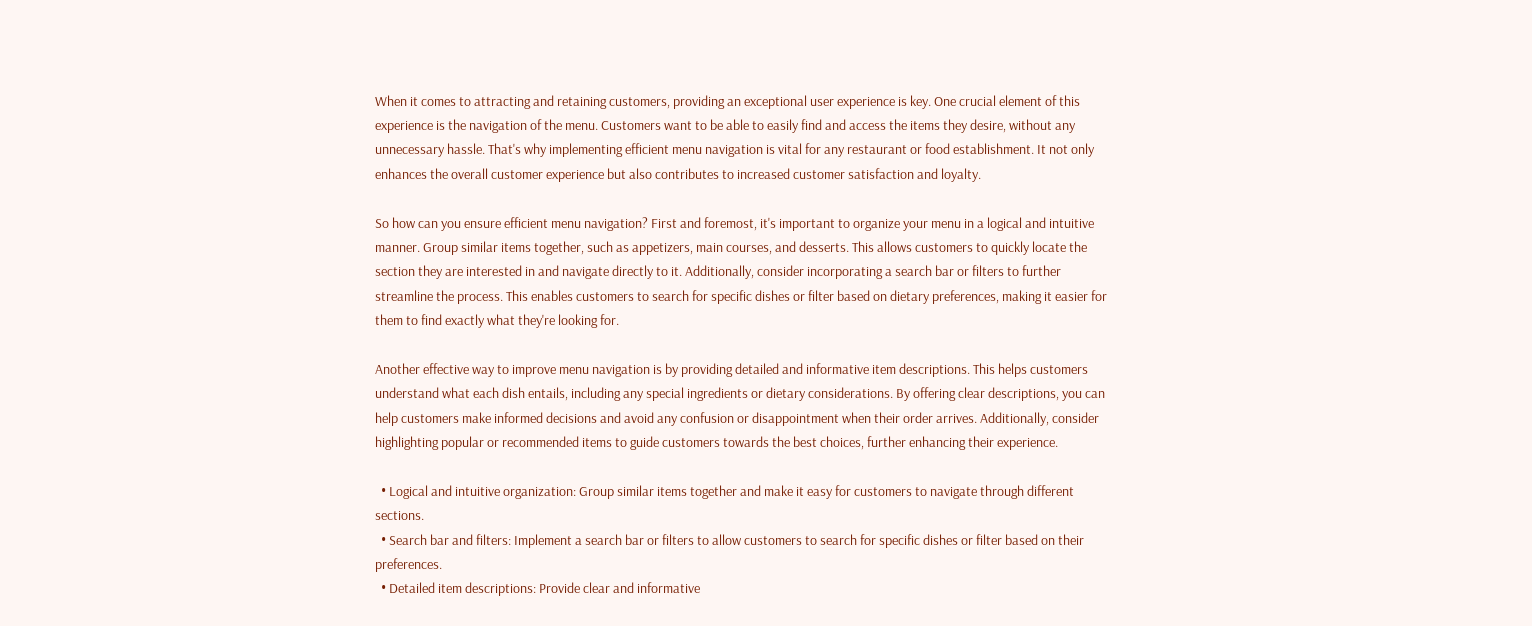When it comes to attracting and retaining customers, providing an exceptional user experience is key. One crucial element of this experience is the navigation of the menu. Customers want to be able to easily find and access the items they desire, without any unnecessary hassle. That's why implementing efficient menu navigation is vital for any restaurant or food establishment. It not only enhances the overall customer experience but also contributes to increased customer satisfaction and loyalty.

So how can you ensure efficient menu navigation? First and foremost, it's important to organize your menu in a logical and intuitive manner. Group similar items together, such as appetizers, main courses, and desserts. This allows customers to quickly locate the section they are interested in and navigate directly to it. Additionally, consider incorporating a search bar or filters to further streamline the process. This enables customers to search for specific dishes or filter based on dietary preferences, making it easier for them to find exactly what they're looking for.

Another effective way to improve menu navigation is by providing detailed and informative item descriptions. This helps customers understand what each dish entails, including any special ingredients or dietary considerations. By offering clear descriptions, you can help customers make informed decisions and avoid any confusion or disappointment when their order arrives. Additionally, consider highlighting popular or recommended items to guide customers towards the best choices, further enhancing their experience.

  • Logical and intuitive organization: Group similar items together and make it easy for customers to navigate through different sections.
  • Search bar and filters: Implement a search bar or filters to allow customers to search for specific dishes or filter based on their preferences.
  • Detailed item descriptions: Provide clear and informative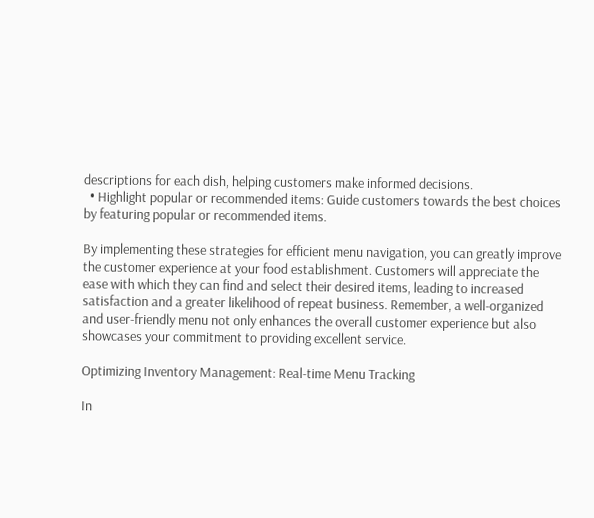descriptions for each dish, helping customers make informed decisions.
  • Highlight popular or recommended items: Guide customers towards the best choices by featuring popular or recommended items.

By implementing these strategies for efficient menu navigation, you can greatly improve the customer experience at your food establishment. Customers will appreciate the ease with which they can find and select their desired items, leading to increased satisfaction and a greater likelihood of repeat business. Remember, a well-organized and user-friendly menu not only enhances the overall customer experience but also showcases your commitment to providing excellent service.

Optimizing Inventory Management: Real-time Menu Tracking

In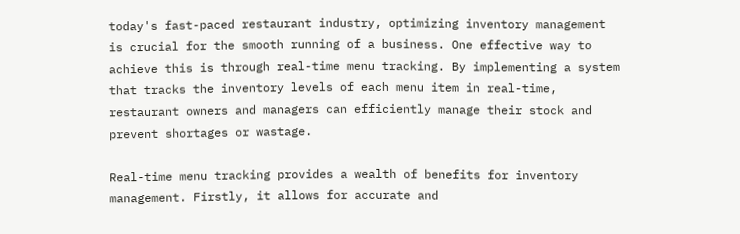today's fast-paced restaurant industry, optimizing inventory management is crucial for the smooth running of a business. One effective way to achieve this is through real-time menu tracking. By implementing a system that tracks the inventory levels of each menu item in real-time, restaurant owners and managers can efficiently manage their stock and prevent shortages or wastage.

Real-time menu tracking provides a wealth of benefits for inventory management. Firstly, it allows for accurate and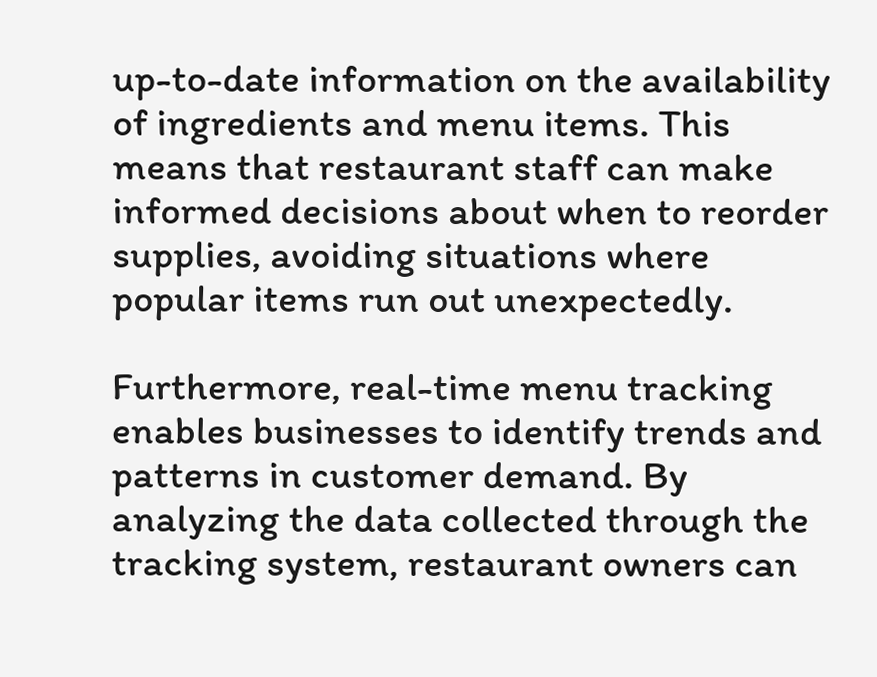up-to-date information on the availability of ingredients and menu items. This means that restaurant staff can make informed decisions about when to reorder supplies, avoiding situations where popular items run out unexpectedly.

Furthermore, real-time menu tracking enables businesses to identify trends and patterns in customer demand. By analyzing the data collected through the tracking system, restaurant owners can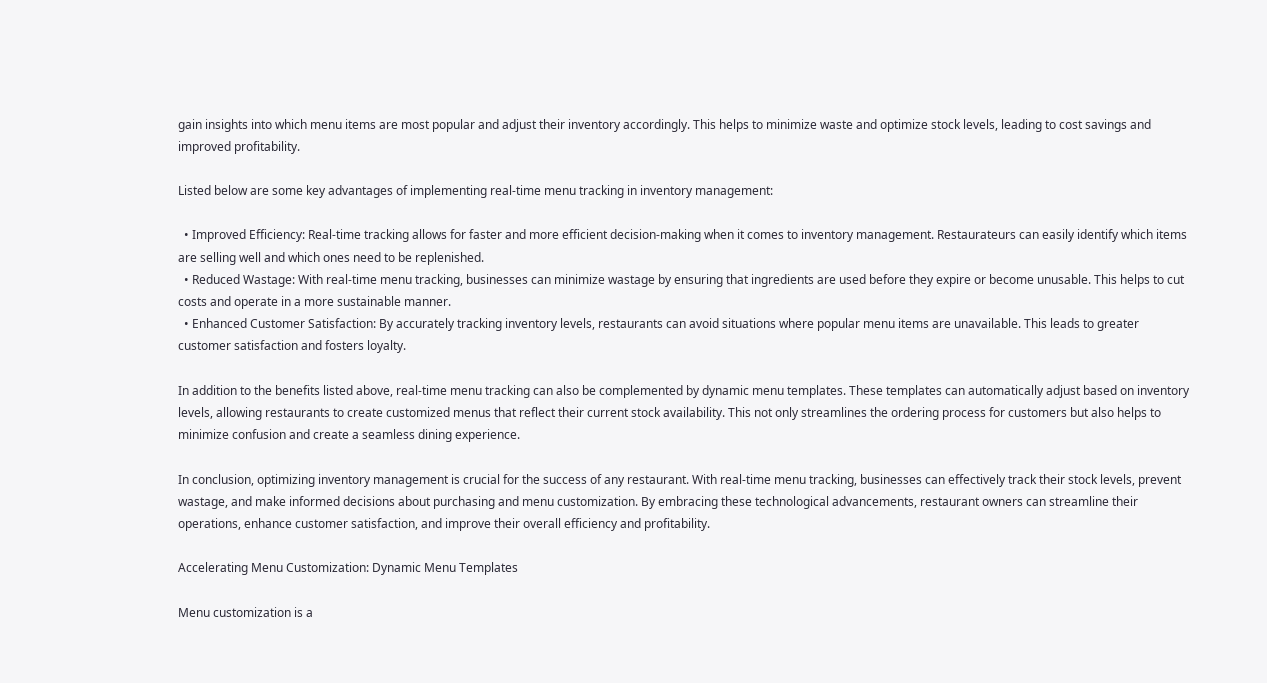gain insights into which menu items are most popular and adjust their inventory accordingly. This helps to minimize waste and optimize stock levels, leading to cost savings and improved profitability.

Listed below are some key advantages of implementing real-time menu tracking in inventory management:

  • Improved Efficiency: Real-time tracking allows for faster and more efficient decision-making when it comes to inventory management. Restaurateurs can easily identify which items are selling well and which ones need to be replenished.
  • Reduced Wastage: With real-time menu tracking, businesses can minimize wastage by ensuring that ingredients are used before they expire or become unusable. This helps to cut costs and operate in a more sustainable manner.
  • Enhanced Customer Satisfaction: By accurately tracking inventory levels, restaurants can avoid situations where popular menu items are unavailable. This leads to greater customer satisfaction and fosters loyalty.

In addition to the benefits listed above, real-time menu tracking can also be complemented by dynamic menu templates. These templates can automatically adjust based on inventory levels, allowing restaurants to create customized menus that reflect their current stock availability. This not only streamlines the ordering process for customers but also helps to minimize confusion and create a seamless dining experience.

In conclusion, optimizing inventory management is crucial for the success of any restaurant. With real-time menu tracking, businesses can effectively track their stock levels, prevent wastage, and make informed decisions about purchasing and menu customization. By embracing these technological advancements, restaurant owners can streamline their operations, enhance customer satisfaction, and improve their overall efficiency and profitability.

Accelerating Menu Customization: Dynamic Menu Templates

Menu customization is a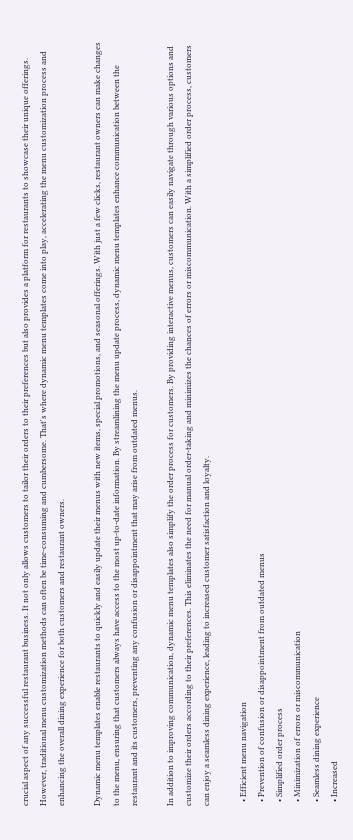crucial aspect of any successful restaurant business. It not only allows customers to tailor their orders to their preferences but also provides a platform for restaurants to showcase their unique offerings. However, traditional menu customization methods can often be time-consuming and cumbersome. That's where dynamic menu templates come into play, accelerating the menu customization process and enhancing the overall dining experience for both customers and restaurant owners.

Dynamic menu templates enable restaurants to quickly and easily update their menus with new items, special promotions, and seasonal offerings. With just a few clicks, restaurant owners can make changes to the menu, ensuring that customers always have access to the most up-to-date information. By streamlining the menu update process, dynamic menu templates enhance communication between the restaurant and its customers, preventing any confusion or disappointment that may arise from outdated menus.

In addition to improving communication, dynamic menu templates also simplify the order process for customers. By providing interactive menus, customers can easily navigate through various options and customize their orders according to their preferences. This eliminates the need for manual order-taking and minimizes the chances of errors or miscommunication. With a simplified order process, customers can enjoy a seamless dining experience, leading to increased customer satisfaction and loyalty.

  • Efficient menu navigation
  • Prevention of confusion or disappointment from outdated menus
  • Simplified order process
  • Minimization of errors or miscommunication
  • Seamless dining experience
  • Increased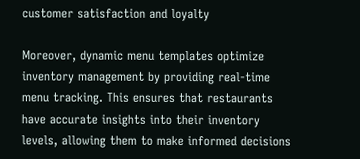customer satisfaction and loyalty

Moreover, dynamic menu templates optimize inventory management by providing real-time menu tracking. This ensures that restaurants have accurate insights into their inventory levels, allowing them to make informed decisions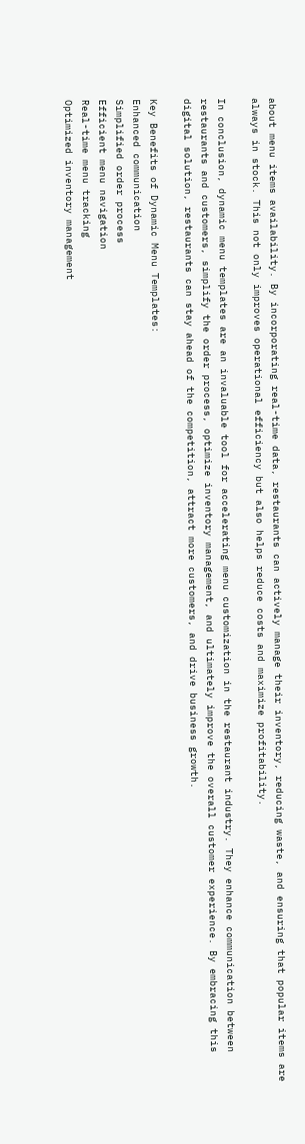about menu items availability. By incorporating real-time data, restaurants can actively manage their inventory, reducing waste, and ensuring that popular items are always in stock. This not only improves operational efficiency but also helps reduce costs and maximize profitability.

In conclusion, dynamic menu templates are an invaluable tool for accelerating menu customization in the restaurant industry. They enhance communication between restaurants and customers, simplify the order process, optimize inventory management, and ultimately improve the overall customer experience. By embracing this digital solution, restaurants can stay ahead of the competition, attract more customers, and drive business growth.

Key Benefits of Dynamic Menu Templates:
Enhanced communication
Simplified order process
Efficient menu navigation
Real-time menu tracking
Optimized inventory management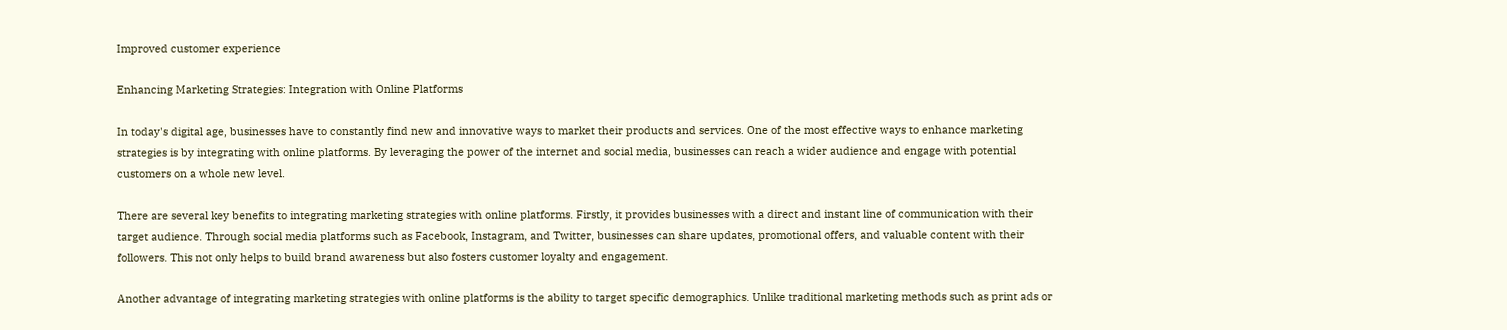Improved customer experience

Enhancing Marketing Strategies: Integration with Online Platforms

In today's digital age, businesses have to constantly find new and innovative ways to market their products and services. One of the most effective ways to enhance marketing strategies is by integrating with online platforms. By leveraging the power of the internet and social media, businesses can reach a wider audience and engage with potential customers on a whole new level.

There are several key benefits to integrating marketing strategies with online platforms. Firstly, it provides businesses with a direct and instant line of communication with their target audience. Through social media platforms such as Facebook, Instagram, and Twitter, businesses can share updates, promotional offers, and valuable content with their followers. This not only helps to build brand awareness but also fosters customer loyalty and engagement.

Another advantage of integrating marketing strategies with online platforms is the ability to target specific demographics. Unlike traditional marketing methods such as print ads or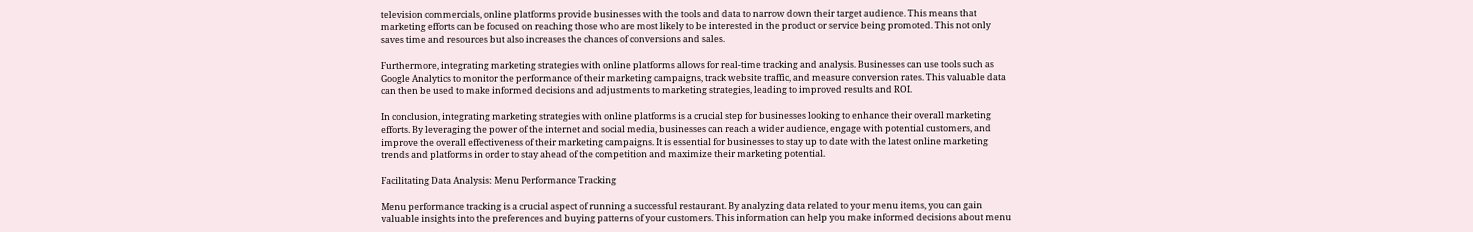television commercials, online platforms provide businesses with the tools and data to narrow down their target audience. This means that marketing efforts can be focused on reaching those who are most likely to be interested in the product or service being promoted. This not only saves time and resources but also increases the chances of conversions and sales.

Furthermore, integrating marketing strategies with online platforms allows for real-time tracking and analysis. Businesses can use tools such as Google Analytics to monitor the performance of their marketing campaigns, track website traffic, and measure conversion rates. This valuable data can then be used to make informed decisions and adjustments to marketing strategies, leading to improved results and ROI.

In conclusion, integrating marketing strategies with online platforms is a crucial step for businesses looking to enhance their overall marketing efforts. By leveraging the power of the internet and social media, businesses can reach a wider audience, engage with potential customers, and improve the overall effectiveness of their marketing campaigns. It is essential for businesses to stay up to date with the latest online marketing trends and platforms in order to stay ahead of the competition and maximize their marketing potential.

Facilitating Data Analysis: Menu Performance Tracking

Menu performance tracking is a crucial aspect of running a successful restaurant. By analyzing data related to your menu items, you can gain valuable insights into the preferences and buying patterns of your customers. This information can help you make informed decisions about menu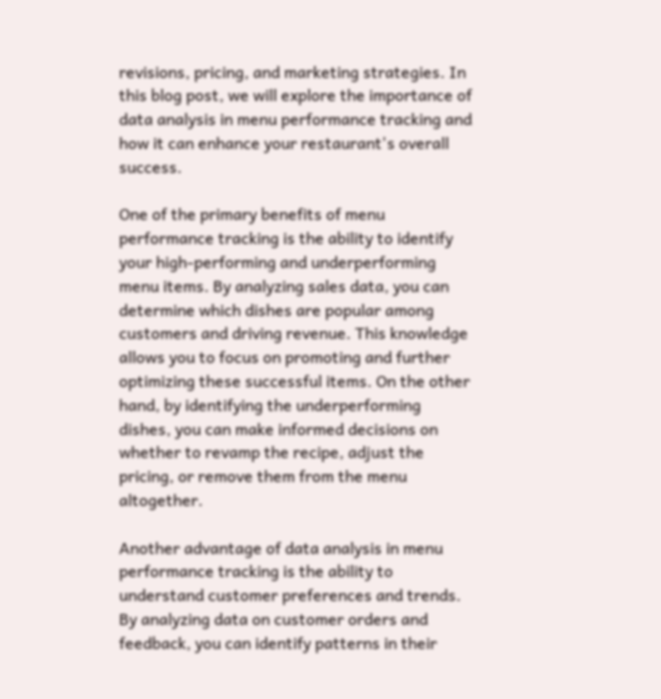revisions, pricing, and marketing strategies. In this blog post, we will explore the importance of data analysis in menu performance tracking and how it can enhance your restaurant's overall success.

One of the primary benefits of menu performance tracking is the ability to identify your high-performing and underperforming menu items. By analyzing sales data, you can determine which dishes are popular among customers and driving revenue. This knowledge allows you to focus on promoting and further optimizing these successful items. On the other hand, by identifying the underperforming dishes, you can make informed decisions on whether to revamp the recipe, adjust the pricing, or remove them from the menu altogether.

Another advantage of data analysis in menu performance tracking is the ability to understand customer preferences and trends. By analyzing data on customer orders and feedback, you can identify patterns in their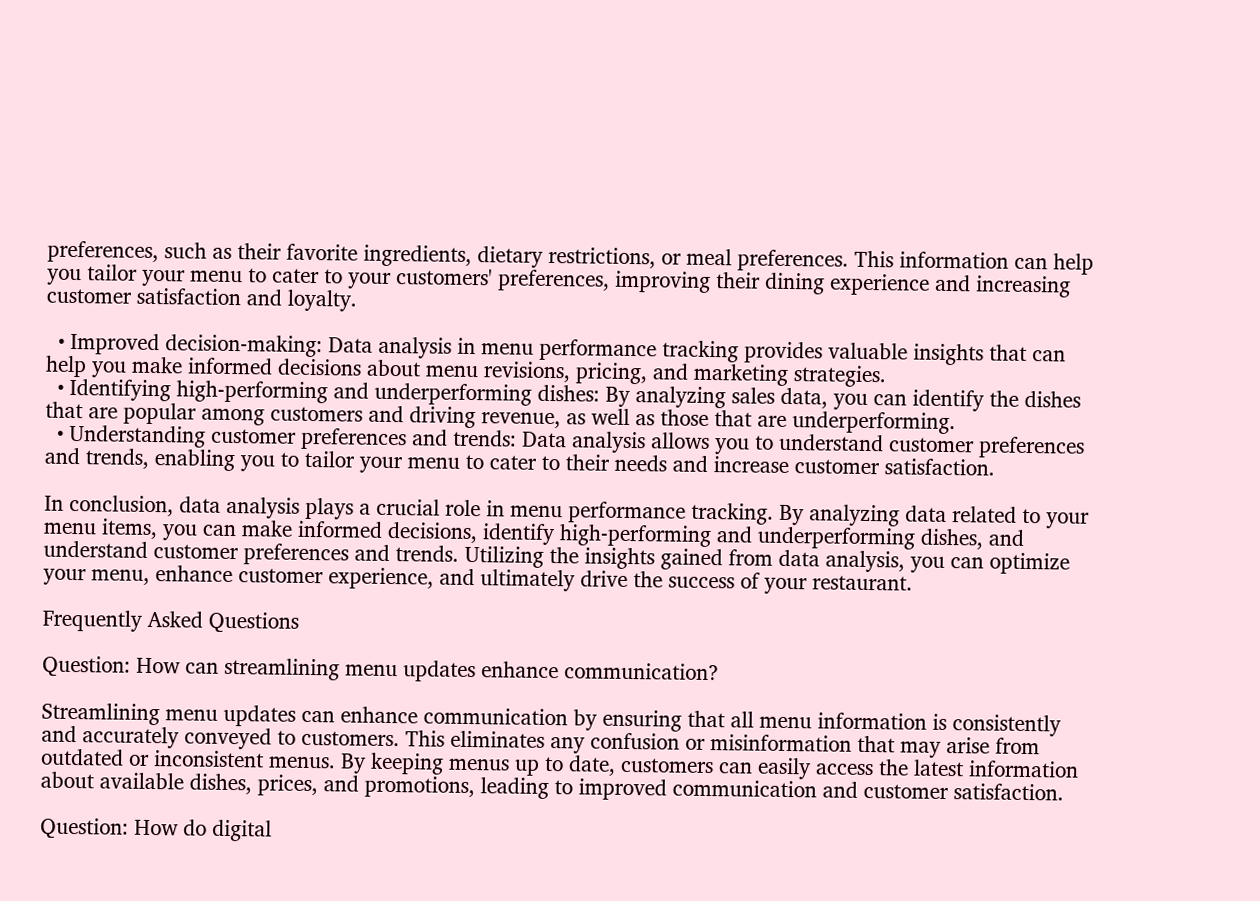preferences, such as their favorite ingredients, dietary restrictions, or meal preferences. This information can help you tailor your menu to cater to your customers' preferences, improving their dining experience and increasing customer satisfaction and loyalty.

  • Improved decision-making: Data analysis in menu performance tracking provides valuable insights that can help you make informed decisions about menu revisions, pricing, and marketing strategies.
  • Identifying high-performing and underperforming dishes: By analyzing sales data, you can identify the dishes that are popular among customers and driving revenue, as well as those that are underperforming.
  • Understanding customer preferences and trends: Data analysis allows you to understand customer preferences and trends, enabling you to tailor your menu to cater to their needs and increase customer satisfaction.

In conclusion, data analysis plays a crucial role in menu performance tracking. By analyzing data related to your menu items, you can make informed decisions, identify high-performing and underperforming dishes, and understand customer preferences and trends. Utilizing the insights gained from data analysis, you can optimize your menu, enhance customer experience, and ultimately drive the success of your restaurant.

Frequently Asked Questions

Question: How can streamlining menu updates enhance communication?

Streamlining menu updates can enhance communication by ensuring that all menu information is consistently and accurately conveyed to customers. This eliminates any confusion or misinformation that may arise from outdated or inconsistent menus. By keeping menus up to date, customers can easily access the latest information about available dishes, prices, and promotions, leading to improved communication and customer satisfaction.

Question: How do digital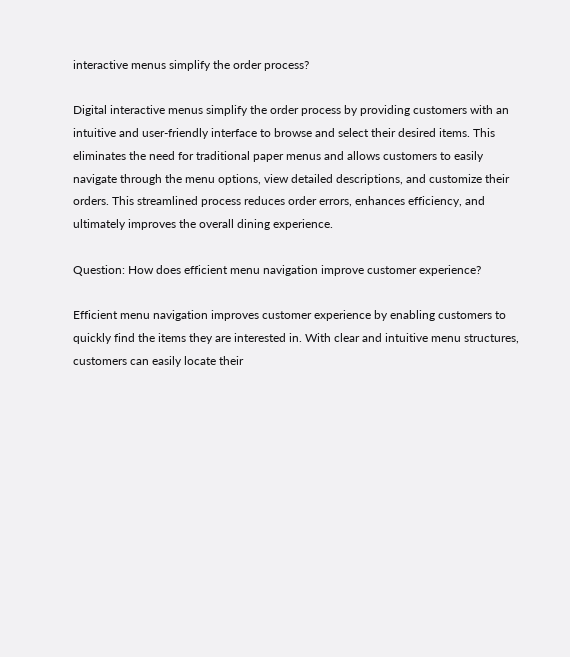interactive menus simplify the order process?

Digital interactive menus simplify the order process by providing customers with an intuitive and user-friendly interface to browse and select their desired items. This eliminates the need for traditional paper menus and allows customers to easily navigate through the menu options, view detailed descriptions, and customize their orders. This streamlined process reduces order errors, enhances efficiency, and ultimately improves the overall dining experience.

Question: How does efficient menu navigation improve customer experience?

Efficient menu navigation improves customer experience by enabling customers to quickly find the items they are interested in. With clear and intuitive menu structures, customers can easily locate their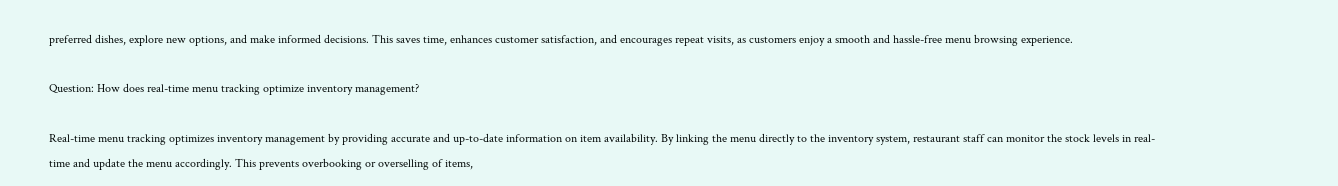preferred dishes, explore new options, and make informed decisions. This saves time, enhances customer satisfaction, and encourages repeat visits, as customers enjoy a smooth and hassle-free menu browsing experience.

Question: How does real-time menu tracking optimize inventory management?

Real-time menu tracking optimizes inventory management by providing accurate and up-to-date information on item availability. By linking the menu directly to the inventory system, restaurant staff can monitor the stock levels in real-time and update the menu accordingly. This prevents overbooking or overselling of items,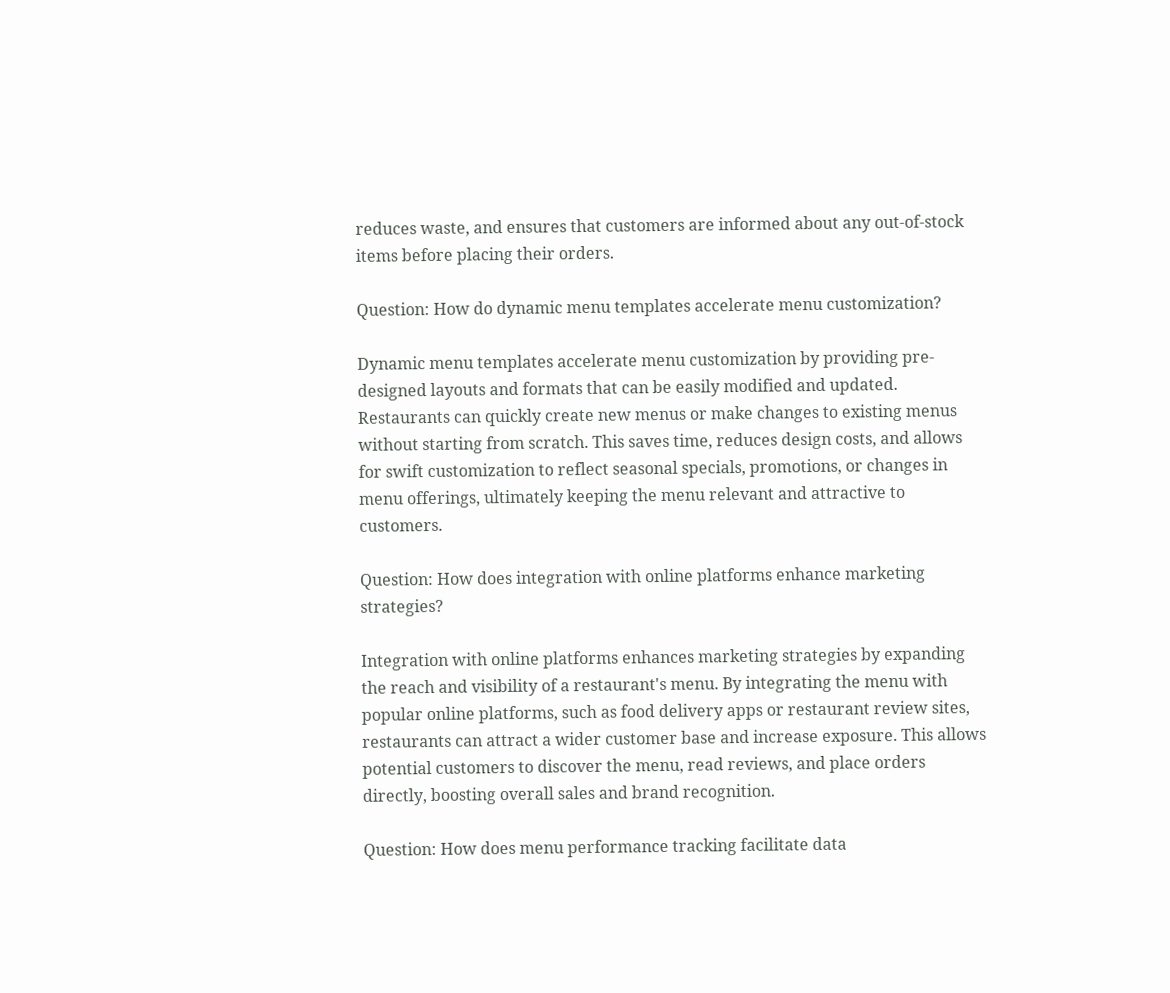reduces waste, and ensures that customers are informed about any out-of-stock items before placing their orders.

Question: How do dynamic menu templates accelerate menu customization?

Dynamic menu templates accelerate menu customization by providing pre-designed layouts and formats that can be easily modified and updated. Restaurants can quickly create new menus or make changes to existing menus without starting from scratch. This saves time, reduces design costs, and allows for swift customization to reflect seasonal specials, promotions, or changes in menu offerings, ultimately keeping the menu relevant and attractive to customers.

Question: How does integration with online platforms enhance marketing strategies?

Integration with online platforms enhances marketing strategies by expanding the reach and visibility of a restaurant's menu. By integrating the menu with popular online platforms, such as food delivery apps or restaurant review sites, restaurants can attract a wider customer base and increase exposure. This allows potential customers to discover the menu, read reviews, and place orders directly, boosting overall sales and brand recognition.

Question: How does menu performance tracking facilitate data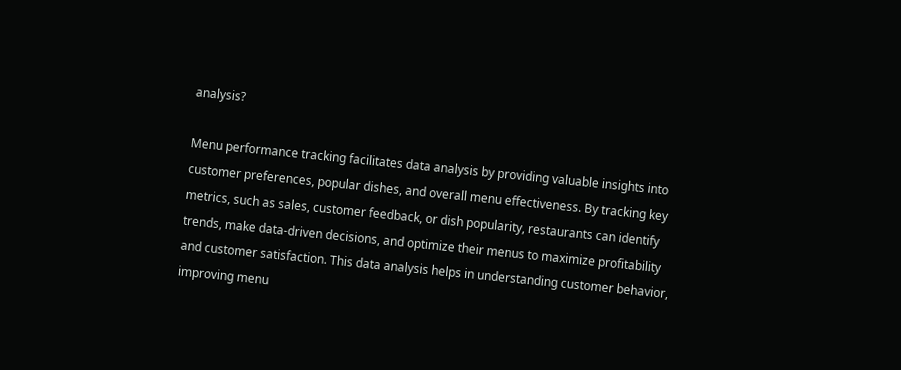analysis?

Menu performance tracking facilitates data analysis by providing valuable insights into customer preferences, popular dishes, and overall menu effectiveness. By tracking key metrics, such as sales, customer feedback, or dish popularity, restaurants can identify trends, make data-driven decisions, and optimize their menus to maximize profitability and customer satisfaction. This data analysis helps in understanding customer behavior, improving menu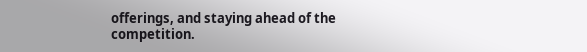offerings, and staying ahead of the competition.